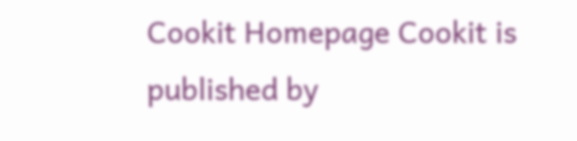Cookit Homepage Cookit is published by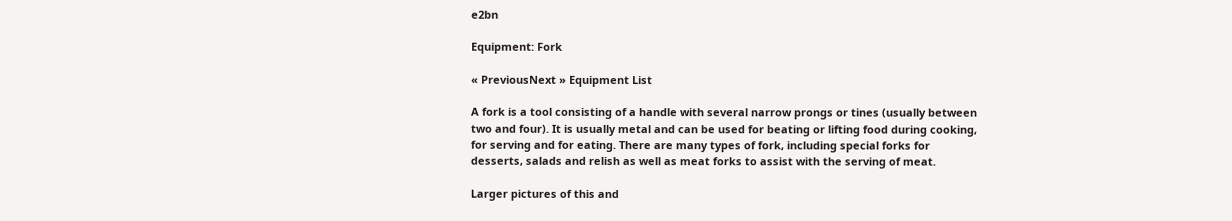e2bn

Equipment: Fork

« PreviousNext » Equipment List

A fork is a tool consisting of a handle with several narrow prongs or tines (usually between two and four). It is usually metal and can be used for beating or lifting food during cooking, for serving and for eating. There are many types of fork, including special forks for desserts, salads and relish as well as meat forks to assist with the serving of meat.

Larger pictures of this and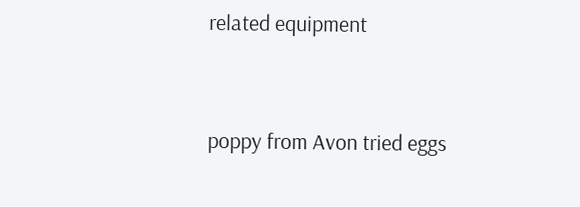related equipment


poppy from Avon tried eggs